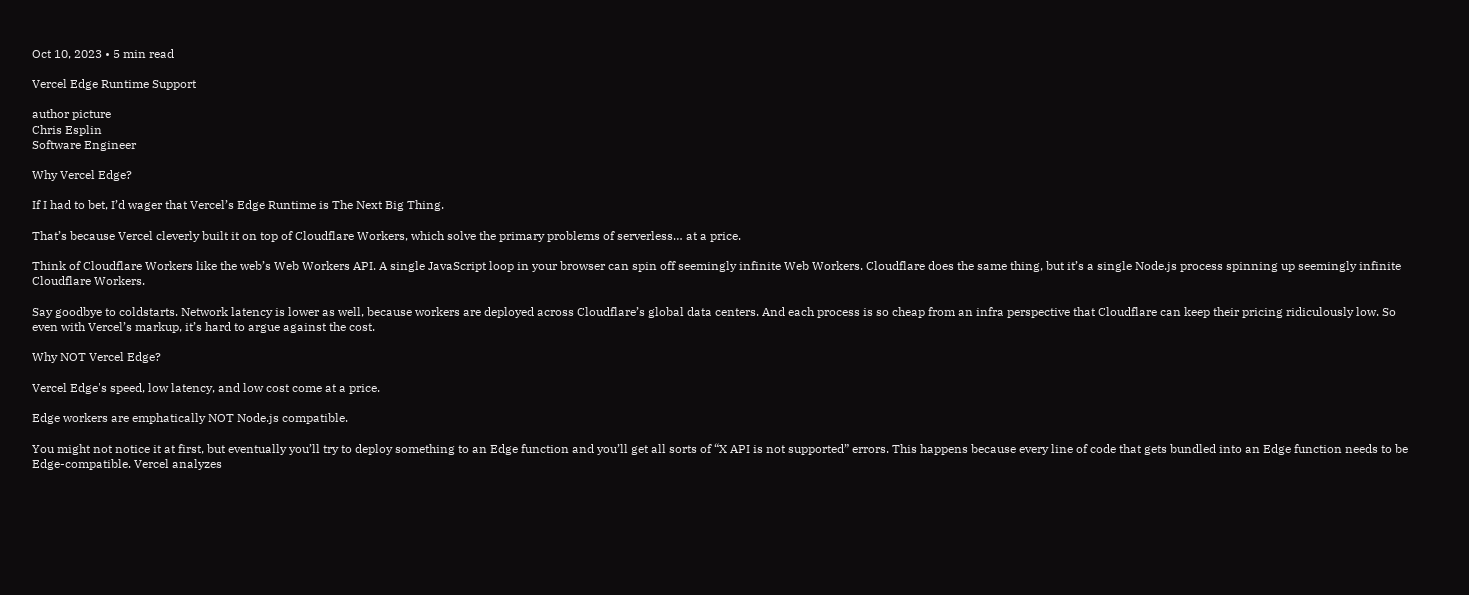Oct 10, 2023 • 5 min read

Vercel Edge Runtime Support

author picture
Chris Esplin
Software Engineer

Why Vercel Edge?

If I had to bet, I’d wager that Vercel’s Edge Runtime is The Next Big Thing.

That’s because Vercel cleverly built it on top of Cloudflare Workers, which solve the primary problems of serverless… at a price.

Think of Cloudflare Workers like the web’s Web Workers API. A single JavaScript loop in your browser can spin off seemingly infinite Web Workers. Cloudflare does the same thing, but it’s a single Node.js process spinning up seemingly infinite Cloudflare Workers.

Say goodbye to coldstarts. Network latency is lower as well, because workers are deployed across Cloudflare’s global data centers. And each process is so cheap from an infra perspective that Cloudflare can keep their pricing ridiculously low. So even with Vercel’s markup, it’s hard to argue against the cost.

Why NOT Vercel Edge?

Vercel Edge's speed, low latency, and low cost come at a price.

Edge workers are emphatically NOT Node.js compatible.

You might not notice it at first, but eventually you’ll try to deploy something to an Edge function and you’ll get all sorts of “X API is not supported” errors. This happens because every line of code that gets bundled into an Edge function needs to be Edge-compatible. Vercel analyzes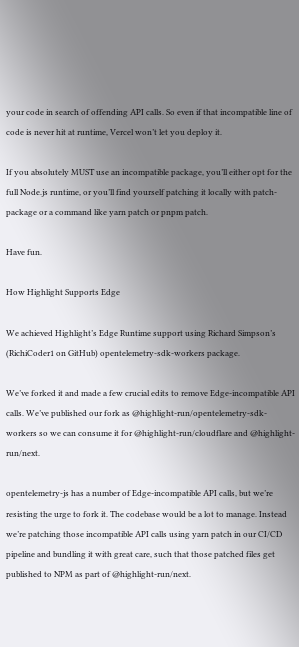your code in search of offending API calls. So even if that incompatible line of code is never hit at runtime, Vercel won’t let you deploy it.

If you absolutely MUST use an incompatible package, you’ll either opt for the full Node.js runtime, or you’ll find yourself patching it locally with patch-package or a command like yarn patch or pnpm patch.

Have fun.

How Highlight Supports Edge

We achieved Highlight’s Edge Runtime support using Richard Simpson’s (RichiCoder1 on GitHub) opentelemetry-sdk-workers package.

We’ve forked it and made a few crucial edits to remove Edge-incompatible API calls. We’ve published our fork as @highlight-run/opentelemetry-sdk-workers so we can consume it for @highlight-run/cloudflare and @highlight-run/next.

opentelemetry-js has a number of Edge-incompatible API calls, but we’re resisting the urge to fork it. The codebase would be a lot to manage. Instead we’re patching those incompatible API calls using yarn patch in our CI/CD pipeline and bundling it with great care, such that those patched files get published to NPM as part of @highlight-run/next.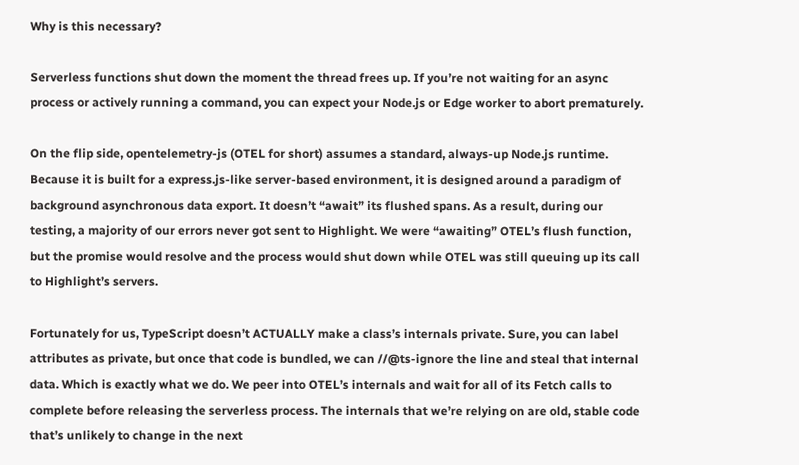Why is this necessary?

Serverless functions shut down the moment the thread frees up. If you’re not waiting for an async process or actively running a command, you can expect your Node.js or Edge worker to abort prematurely.

On the flip side, opentelemetry-js (OTEL for short) assumes a standard, always-up Node.js runtime. Because it is built for a express.js-like server-based environment, it is designed around a paradigm of background asynchronous data export. It doesn’t “await” its flushed spans. As a result, during our testing, a majority of our errors never got sent to Highlight. We were “awaiting” OTEL’s flush function, but the promise would resolve and the process would shut down while OTEL was still queuing up its call to Highlight’s servers.

Fortunately for us, TypeScript doesn’t ACTUALLY make a class’s internals private. Sure, you can label attributes as private, but once that code is bundled, we can //@ts-ignore the line and steal that internal data. Which is exactly what we do. We peer into OTEL’s internals and wait for all of its Fetch calls to complete before releasing the serverless process. The internals that we’re relying on are old, stable code that’s unlikely to change in the next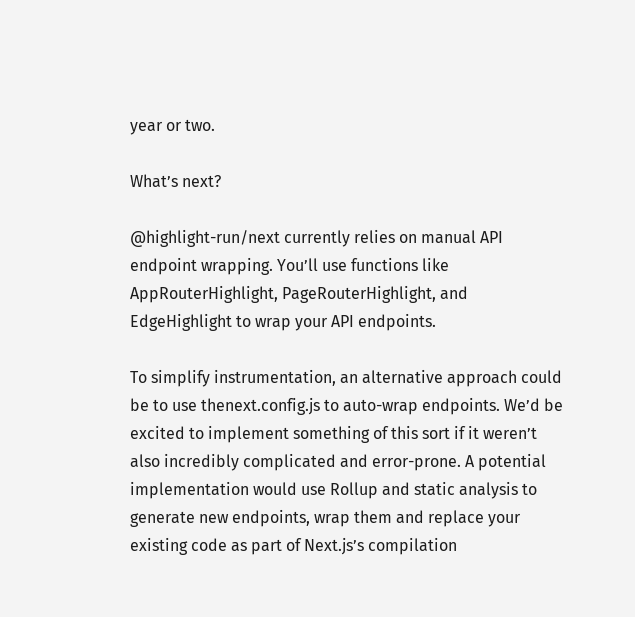year or two.

What’s next?

@highlight-run/next currently relies on manual API endpoint wrapping. You’ll use functions like AppRouterHighlight, PageRouterHighlight, and EdgeHighlight to wrap your API endpoints.

To simplify instrumentation, an alternative approach could be to use thenext.config.js to auto-wrap endpoints. We’d be excited to implement something of this sort if it weren’t also incredibly complicated and error-prone. A potential implementation would use Rollup and static analysis to generate new endpoints, wrap them and replace your existing code as part of Next.js’s compilation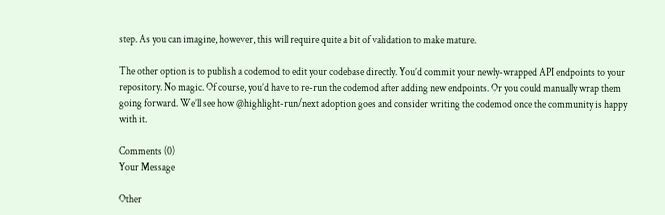step. As you can imagine, however, this will require quite a bit of validation to make mature.

The other option is to publish a codemod to edit your codebase directly. You’d commit your newly-wrapped API endpoints to your repository. No magic. Of course, you’d have to re-run the codemod after adding new endpoints. Or you could manually wrap them going forward. We’ll see how @highlight-run/next adoption goes and consider writing the codemod once the community is happy with it.

Comments (0)
Your Message

Other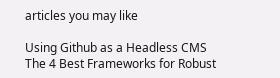articles you may like

Using Github as a Headless CMS
The 4 Best Frameworks for Robust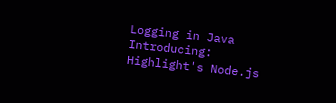Logging in Java
Introducing: Highlight's Node.js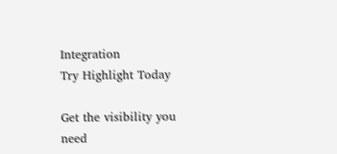Integration
Try Highlight Today

Get the visibility you need